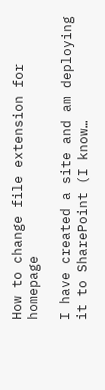How to change file extension for homepage

I have created a site and am deploying it to SharePoint (I know…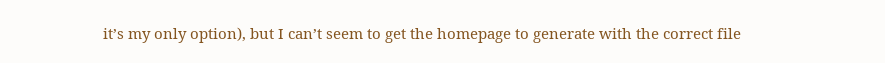it’s my only option), but I can’t seem to get the homepage to generate with the correct file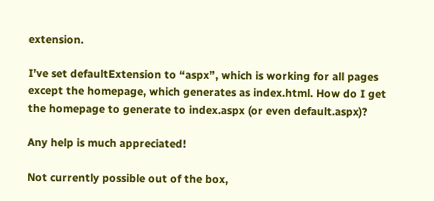extension.

I’ve set defaultExtension to “aspx”, which is working for all pages except the homepage, which generates as index.html. How do I get the homepage to generate to index.aspx (or even default.aspx)?

Any help is much appreciated!

Not currently possible out of the box,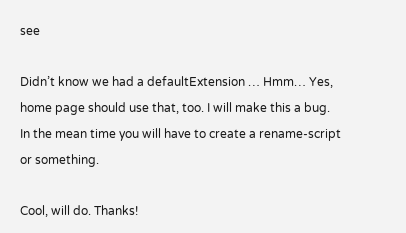see

Didn’t know we had a defaultExtension … Hmm… Yes, home page should use that, too. I will make this a bug. In the mean time you will have to create a rename-script or something.

Cool, will do. Thanks!